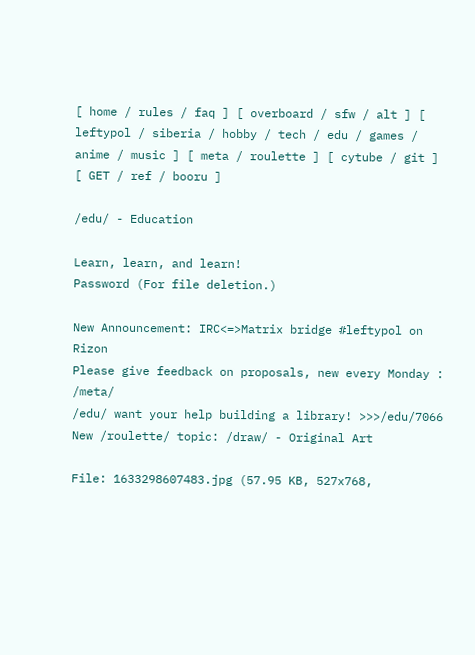[ home / rules / faq ] [ overboard / sfw / alt ] [ leftypol / siberia / hobby / tech / edu / games / anime / music ] [ meta / roulette ] [ cytube / git ] [ GET / ref / booru ]

/edu/ - Education

Learn, learn, and learn!
Password (For file deletion.)

New Announcement: IRC<=>Matrix bridge #leftypol on Rizon
Please give feedback on proposals, new every Monday : /meta/
/edu/ want your help building a library! >>>/edu/7066
New /roulette/ topic: /draw/ - Original Art

File: 1633298607483.jpg (57.95 KB, 527x768,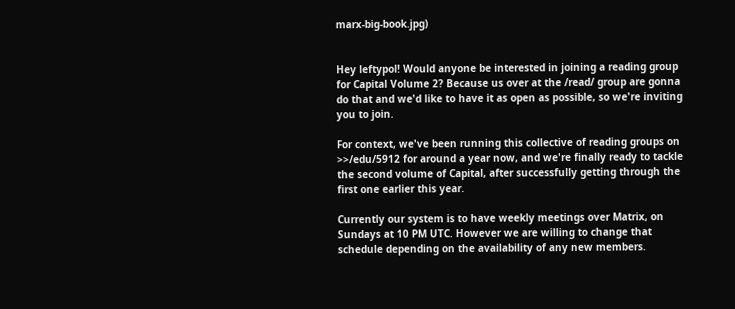marx-big-book.jpg)


Hey leftypol! Would anyone be interested in joining a reading group for Capital Volume 2? Because us over at the /read/ group are gonna do that and we'd like to have it as open as possible, so we're inviting you to join.

For context, we've been running this collective of reading groups on >>/edu/5912 for around a year now, and we're finally ready to tackle the second volume of Capital, after successfully getting through the first one earlier this year.

Currently our system is to have weekly meetings over Matrix, on Sundays at 10 PM UTC. However we are willing to change that schedule depending on the availability of any new members.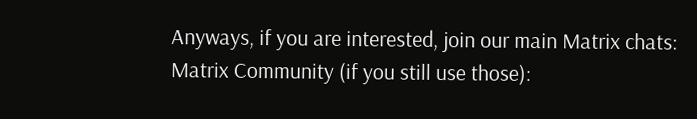Anyways, if you are interested, join our main Matrix chats:
Matrix Community (if you still use those):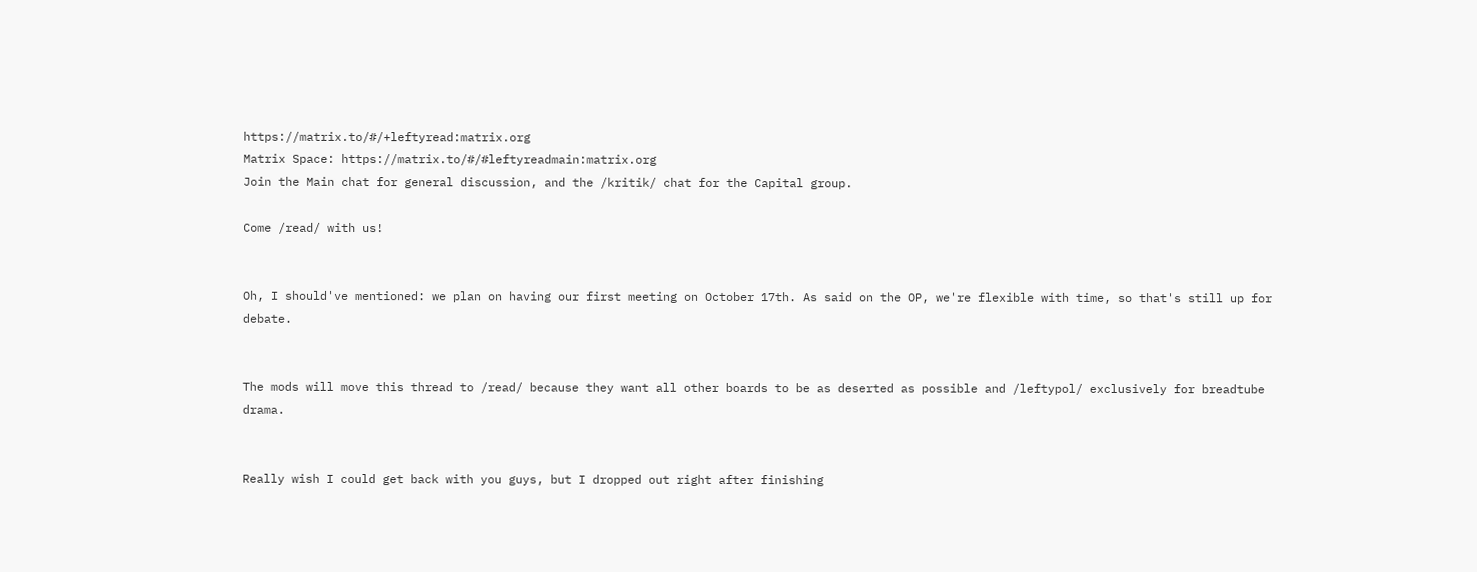https://matrix.to/#/+leftyread:matrix.org
Matrix Space: https://matrix.to/#/#leftyreadmain:matrix.org
Join the Main chat for general discussion, and the /kritik/ chat for the Capital group.

Come /read/ with us!


Oh, I should've mentioned: we plan on having our first meeting on October 17th. As said on the OP, we're flexible with time, so that's still up for debate.


The mods will move this thread to /read/ because they want all other boards to be as deserted as possible and /leftypol/ exclusively for breadtube drama.


Really wish I could get back with you guys, but I dropped out right after finishing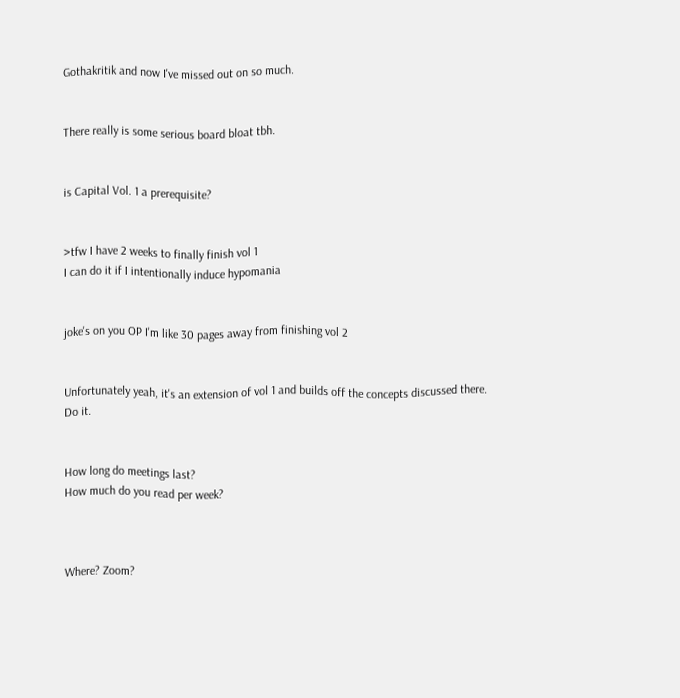Gothakritik and now I've missed out on so much.


There really is some serious board bloat tbh.


is Capital Vol. 1 a prerequisite?


>tfw I have 2 weeks to finally finish vol 1
I can do it if I intentionally induce hypomania


joke's on you OP I'm like 30 pages away from finishing vol 2


Unfortunately yeah, it's an extension of vol 1 and builds off the concepts discussed there.
Do it.


How long do meetings last?
How much do you read per week?



Where? Zoom?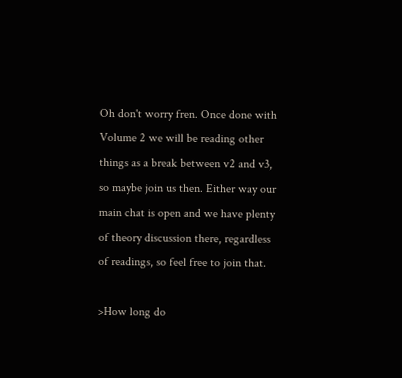Oh don't worry fren. Once done with Volume 2 we will be reading other things as a break between v2 and v3, so maybe join us then. Either way our main chat is open and we have plenty of theory discussion there, regardless of readings, so feel free to join that.

>How long do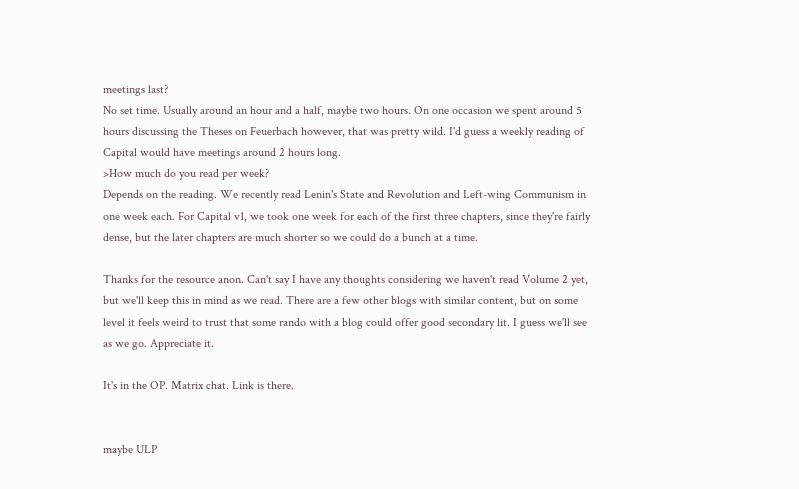meetings last?
No set time. Usually around an hour and a half, maybe two hours. On one occasion we spent around 5 hours discussing the Theses on Feuerbach however, that was pretty wild. I'd guess a weekly reading of Capital would have meetings around 2 hours long.
>How much do you read per week?
Depends on the reading. We recently read Lenin's State and Revolution and Left-wing Communism in one week each. For Capital v1, we took one week for each of the first three chapters, since they're fairly dense, but the later chapters are much shorter so we could do a bunch at a time.

Thanks for the resource anon. Can't say I have any thoughts considering we haven't read Volume 2 yet, but we'll keep this in mind as we read. There are a few other blogs with similar content, but on some level it feels weird to trust that some rando with a blog could offer good secondary lit. I guess we'll see as we go. Appreciate it.

It's in the OP. Matrix chat. Link is there.


maybe ULP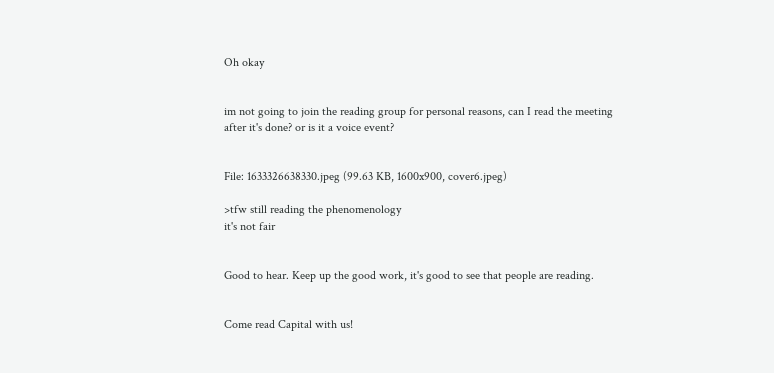Oh okay


im not going to join the reading group for personal reasons, can I read the meeting after it's done? or is it a voice event?


File: 1633326638330.jpeg (99.63 KB, 1600x900, cover6.jpeg)

>tfw still reading the phenomenology
it's not fair


Good to hear. Keep up the good work, it's good to see that people are reading.


Come read Capital with us!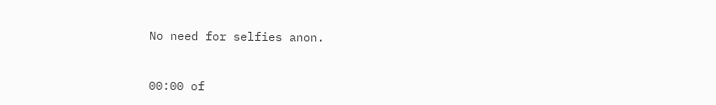No need for selfies anon.


00:00 of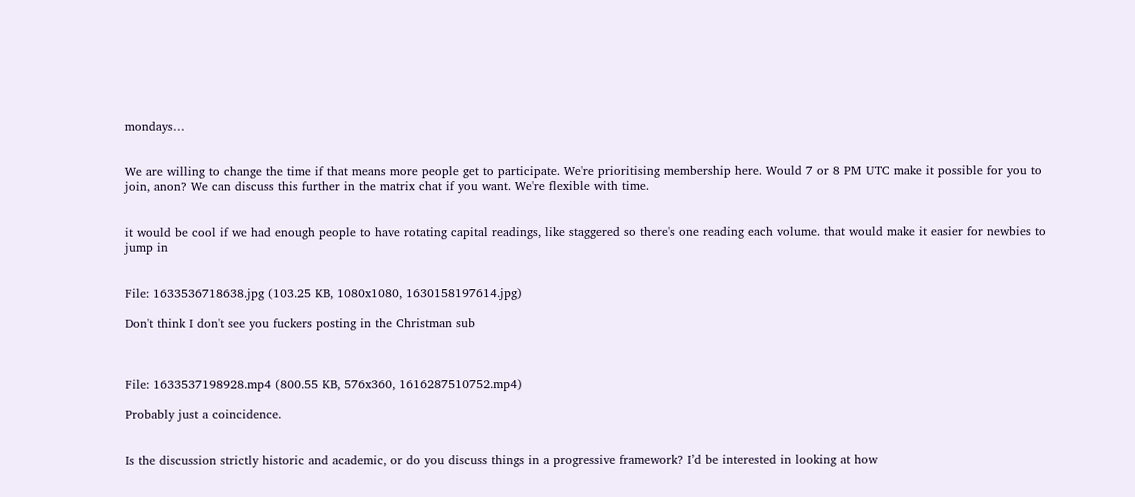mondays…


We are willing to change the time if that means more people get to participate. We're prioritising membership here. Would 7 or 8 PM UTC make it possible for you to join, anon? We can discuss this further in the matrix chat if you want. We're flexible with time.


it would be cool if we had enough people to have rotating capital readings, like staggered so there's one reading each volume. that would make it easier for newbies to jump in


File: 1633536718638.jpg (103.25 KB, 1080x1080, 1630158197614.jpg)

Don't think I don't see you fuckers posting in the Christman sub



File: 1633537198928.mp4 (800.55 KB, 576x360, 1616287510752.mp4)

Probably just a coincidence.


Is the discussion strictly historic and academic, or do you discuss things in a progressive framework? I’d be interested in looking at how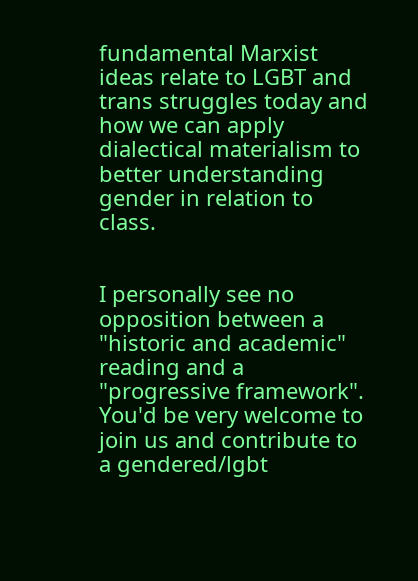fundamental Marxist ideas relate to LGBT and trans struggles today and how we can apply dialectical materialism to better understanding gender in relation to class.


I personally see no opposition between a "historic and academic" reading and a "progressive framework". You'd be very welcome to join us and contribute to a gendered/lgbt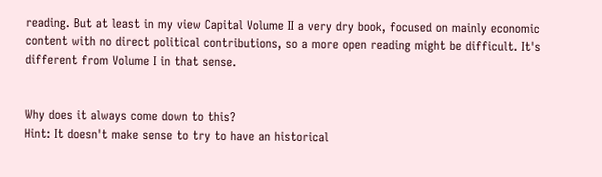reading. But at least in my view Capital Volume II a very dry book, focused on mainly economic content with no direct political contributions, so a more open reading might be difficult. It's different from Volume I in that sense.


Why does it always come down to this?
Hint: It doesn't make sense to try to have an historical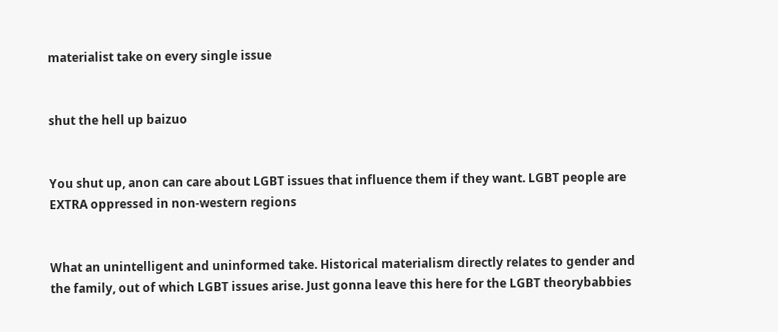materialist take on every single issue


shut the hell up baizuo


You shut up, anon can care about LGBT issues that influence them if they want. LGBT people are EXTRA oppressed in non-western regions


What an unintelligent and uninformed take. Historical materialism directly relates to gender and the family, out of which LGBT issues arise. Just gonna leave this here for the LGBT theorybabbies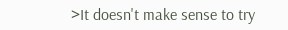>It doesn't make sense to try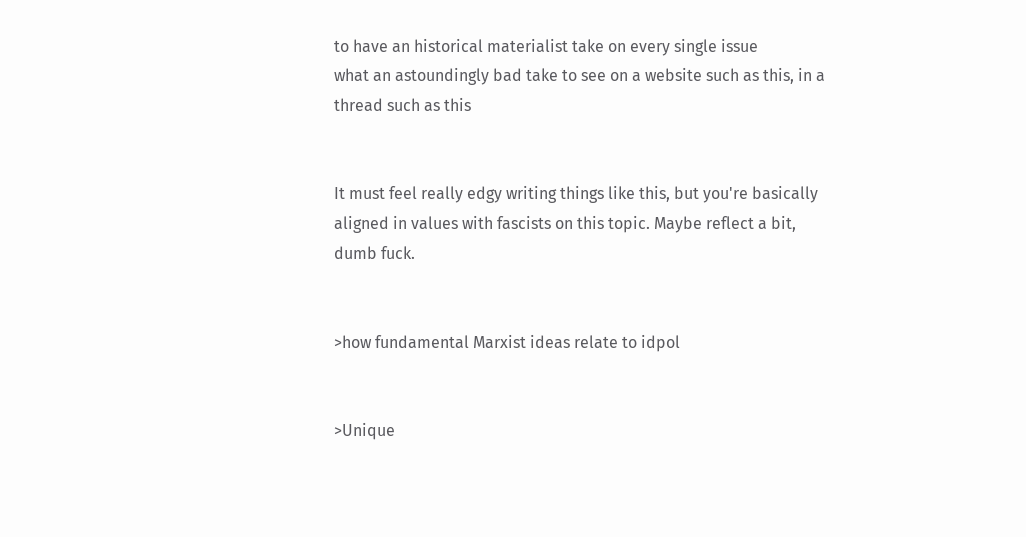to have an historical materialist take on every single issue
what an astoundingly bad take to see on a website such as this, in a thread such as this


It must feel really edgy writing things like this, but you're basically aligned in values with fascists on this topic. Maybe reflect a bit, dumb fuck.


>how fundamental Marxist ideas relate to idpol


>Unique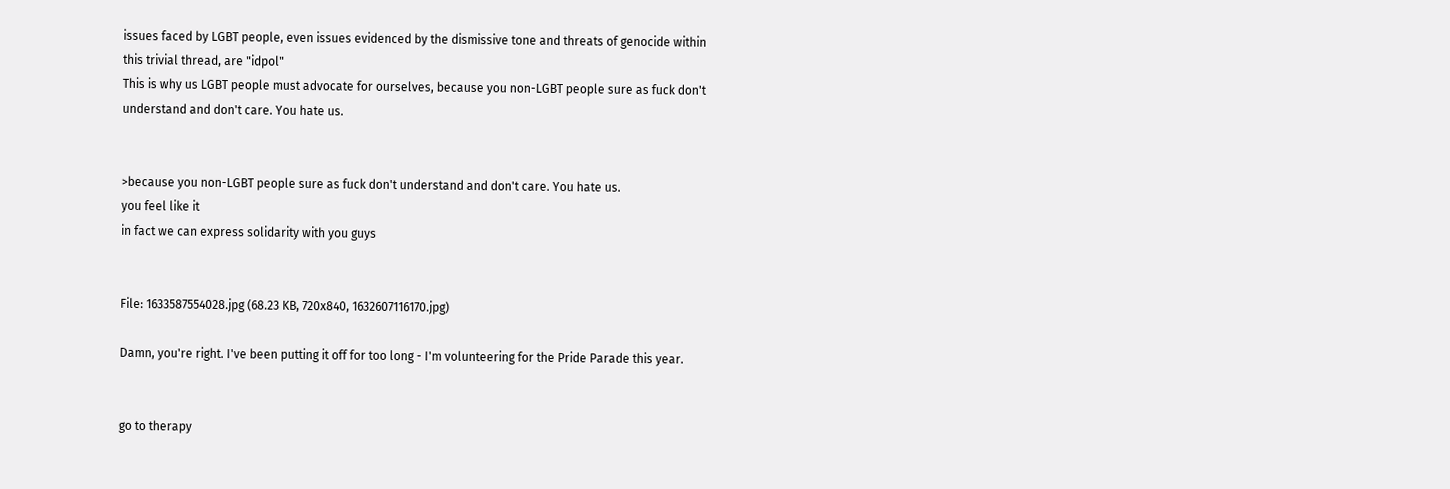issues faced by LGBT people, even issues evidenced by the dismissive tone and threats of genocide within this trivial thread, are "idpol"
This is why us LGBT people must advocate for ourselves, because you non-LGBT people sure as fuck don't understand and don't care. You hate us.


>because you non-LGBT people sure as fuck don't understand and don't care. You hate us.
you feel like it
in fact we can express solidarity with you guys


File: 1633587554028.jpg (68.23 KB, 720x840, 1632607116170.jpg)

Damn, you're right. I've been putting it off for too long - I'm volunteering for the Pride Parade this year.


go to therapy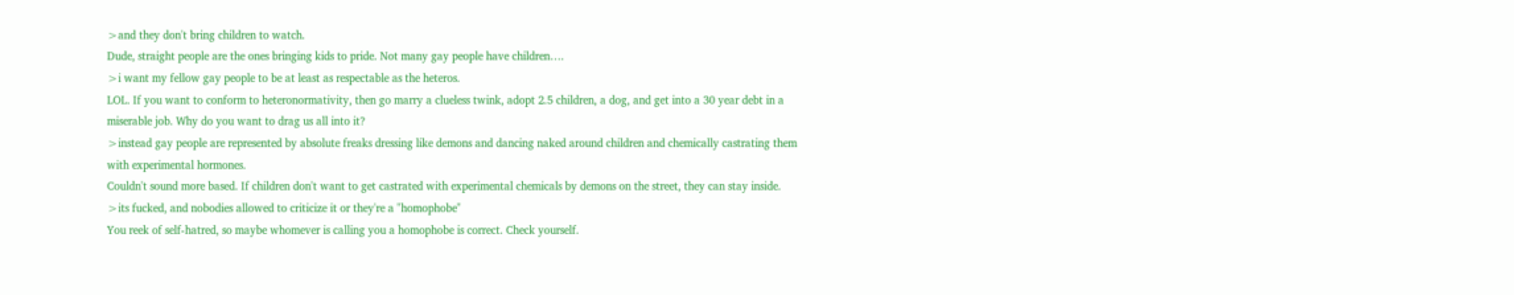>and they don't bring children to watch.
Dude, straight people are the ones bringing kids to pride. Not many gay people have children….
>i want my fellow gay people to be at least as respectable as the heteros.
LOL. If you want to conform to heteronormativity, then go marry a clueless twink, adopt 2.5 children, a dog, and get into a 30 year debt in a miserable job. Why do you want to drag us all into it?
>instead gay people are represented by absolute freaks dressing like demons and dancing naked around children and chemically castrating them with experimental hormones.
Couldn't sound more based. If children don't want to get castrated with experimental chemicals by demons on the street, they can stay inside.
>its fucked, and nobodies allowed to criticize it or they're a "homophobe"
You reek of self-hatred, so maybe whomever is calling you a homophobe is correct. Check yourself.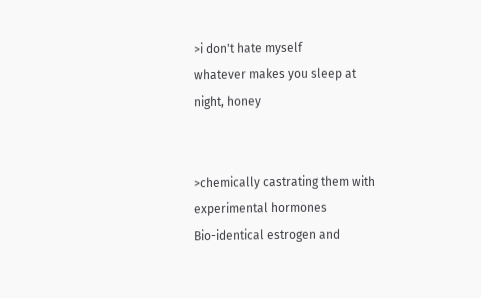>i don't hate myself
whatever makes you sleep at night, honey


>chemically castrating them with experimental hormones
Bio-identical estrogen and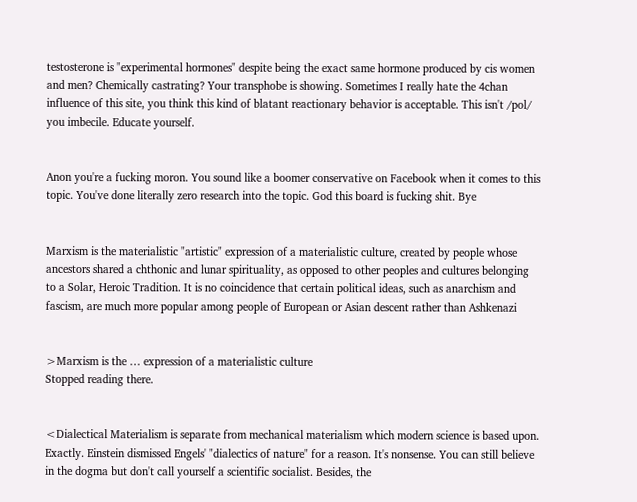testosterone is "experimental hormones" despite being the exact same hormone produced by cis women and men? Chemically castrating? Your transphobe is showing. Sometimes I really hate the 4chan influence of this site, you think this kind of blatant reactionary behavior is acceptable. This isn't /pol/ you imbecile. Educate yourself.


Anon you're a fucking moron. You sound like a boomer conservative on Facebook when it comes to this topic. You've done literally zero research into the topic. God this board is fucking shit. Bye


Marxism is the materialistic "artistic" expression of a materialistic culture, created by people whose ancestors shared a chthonic and lunar spirituality, as opposed to other peoples and cultures belonging to a Solar, Heroic Tradition. It is no coincidence that certain political ideas, such as anarchism and fascism, are much more popular among people of European or Asian descent rather than Ashkenazi


>Marxism is the … expression of a materialistic culture
Stopped reading there.


<Dialectical Materialism is separate from mechanical materialism which modern science is based upon.
Exactly. Einstein dismissed Engels' "dialectics of nature" for a reason. It's nonsense. You can still believe in the dogma but don't call yourself a scientific socialist. Besides, the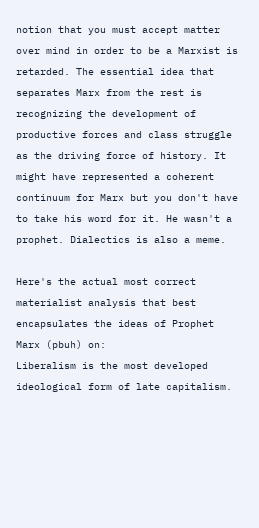notion that you must accept matter over mind in order to be a Marxist is retarded. The essential idea that separates Marx from the rest is recognizing the development of productive forces and class struggle as the driving force of history. It might have represented a coherent continuum for Marx but you don't have to take his word for it. He wasn't a prophet. Dialectics is also a meme.

Here's the actual most correct materialist analysis that best encapsulates the ideas of Prophet Marx (pbuh) on:
Liberalism is the most developed ideological form of late capitalism.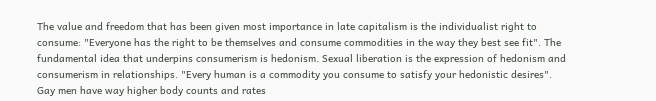The value and freedom that has been given most importance in late capitalism is the individualist right to consume: "Everyone has the right to be themselves and consume commodities in the way they best see fit". The fundamental idea that underpins consumerism is hedonism. Sexual liberation is the expression of hedonism and consumerism in relationships. "Every human is a commodity you consume to satisfy your hedonistic desires". Gay men have way higher body counts and rates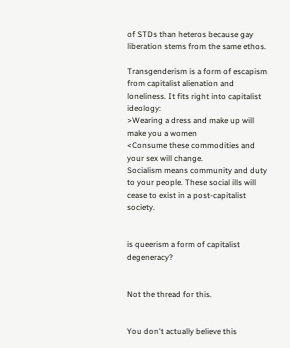of STDs than heteros because gay liberation stems from the same ethos.

Transgenderism is a form of escapism from capitalist alienation and loneliness. It fits right into capitalist ideology:
>Wearing a dress and make up will make you a women
<Consume these commodities and your sex will change.
Socialism means community and duty to your people. These social ills will cease to exist in a post-capitalist society.


is queerism a form of capitalist degeneracy?


Not the thread for this.


You don't actually believe this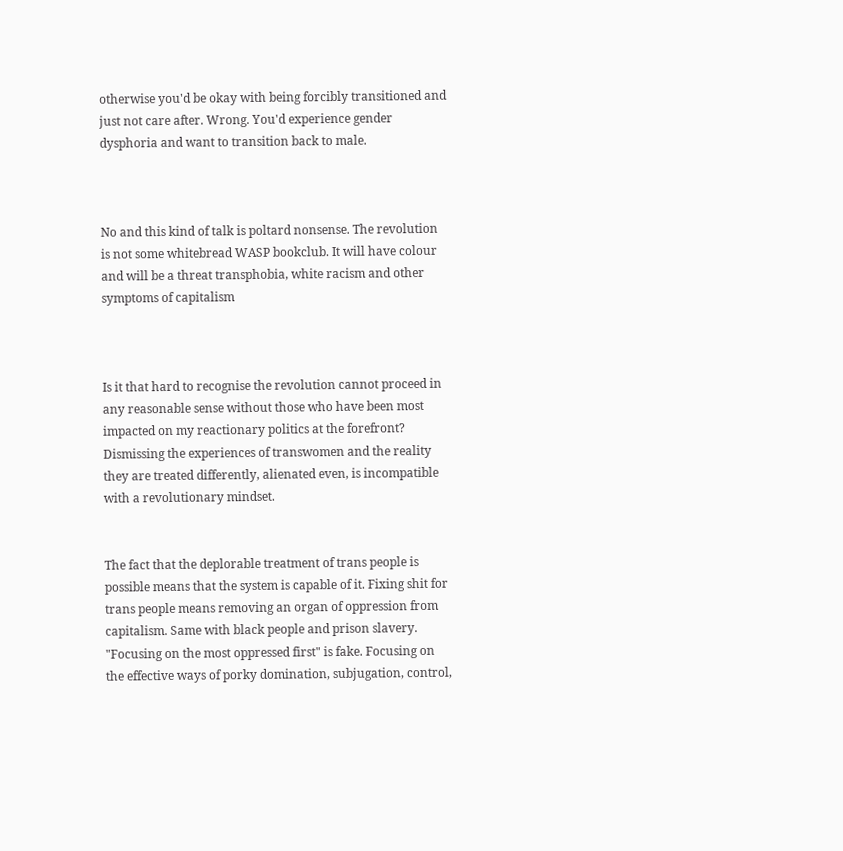otherwise you'd be okay with being forcibly transitioned and just not care after. Wrong. You'd experience gender dysphoria and want to transition back to male.



No and this kind of talk is poltard nonsense. The revolution is not some whitebread WASP bookclub. It will have colour and will be a threat transphobia, white racism and other symptoms of capitalism



Is it that hard to recognise the revolution cannot proceed in any reasonable sense without those who have been most impacted on my reactionary politics at the forefront? Dismissing the experiences of transwomen and the reality they are treated differently, alienated even, is incompatible with a revolutionary mindset.


The fact that the deplorable treatment of trans people is possible means that the system is capable of it. Fixing shit for trans people means removing an organ of oppression from capitalism. Same with black people and prison slavery. "Focusing on the most oppressed first" is fake. Focusing on the effective ways of porky domination, subjugation, control,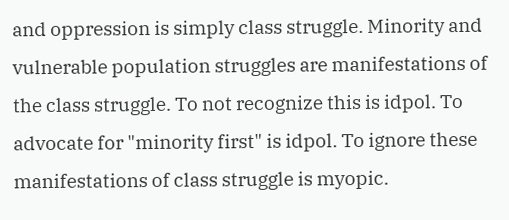and oppression is simply class struggle. Minority and vulnerable population struggles are manifestations of the class struggle. To not recognize this is idpol. To advocate for "minority first" is idpol. To ignore these manifestations of class struggle is myopic.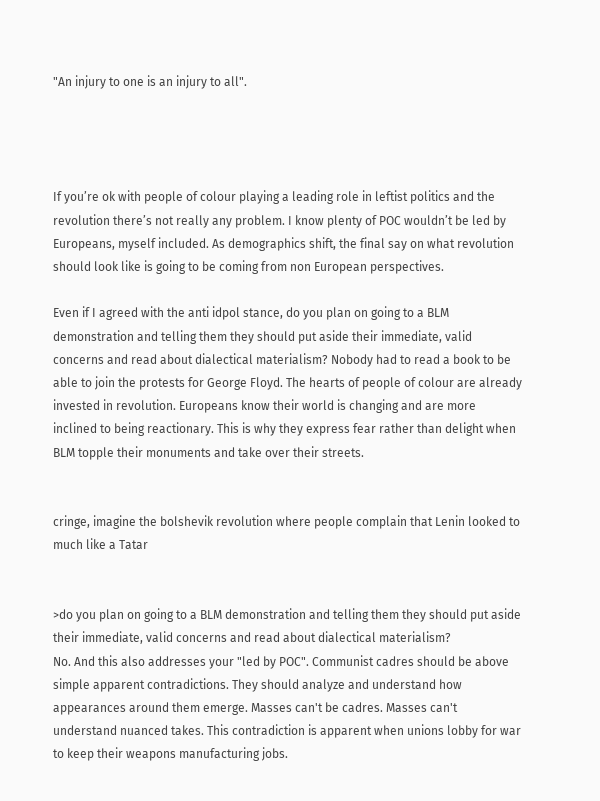"An injury to one is an injury to all".




If you’re ok with people of colour playing a leading role in leftist politics and the revolution there’s not really any problem. I know plenty of POC wouldn’t be led by Europeans, myself included. As demographics shift, the final say on what revolution should look like is going to be coming from non European perspectives.

Even if I agreed with the anti idpol stance, do you plan on going to a BLM demonstration and telling them they should put aside their immediate, valid concerns and read about dialectical materialism? Nobody had to read a book to be able to join the protests for George Floyd. The hearts of people of colour are already invested in revolution. Europeans know their world is changing and are more inclined to being reactionary. This is why they express fear rather than delight when BLM topple their monuments and take over their streets.


cringe, imagine the bolshevik revolution where people complain that Lenin looked to much like a Tatar


>do you plan on going to a BLM demonstration and telling them they should put aside their immediate, valid concerns and read about dialectical materialism?
No. And this also addresses your "led by POC". Communist cadres should be above simple apparent contradictions. They should analyze and understand how appearances around them emerge. Masses can't be cadres. Masses can't understand nuanced takes. This contradiction is apparent when unions lobby for war to keep their weapons manufacturing jobs.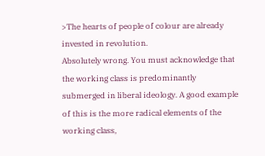>The hearts of people of colour are already invested in revolution.
Absolutely wrong. You must acknowledge that the working class is predominantly submerged in liberal ideology. A good example of this is the more radical elements of the working class,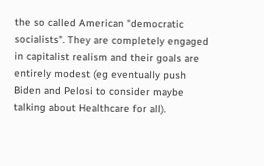the so called American "democratic socialists". They are completely engaged in capitalist realism and their goals are entirely modest (eg eventually push Biden and Pelosi to consider maybe talking about Healthcare for all).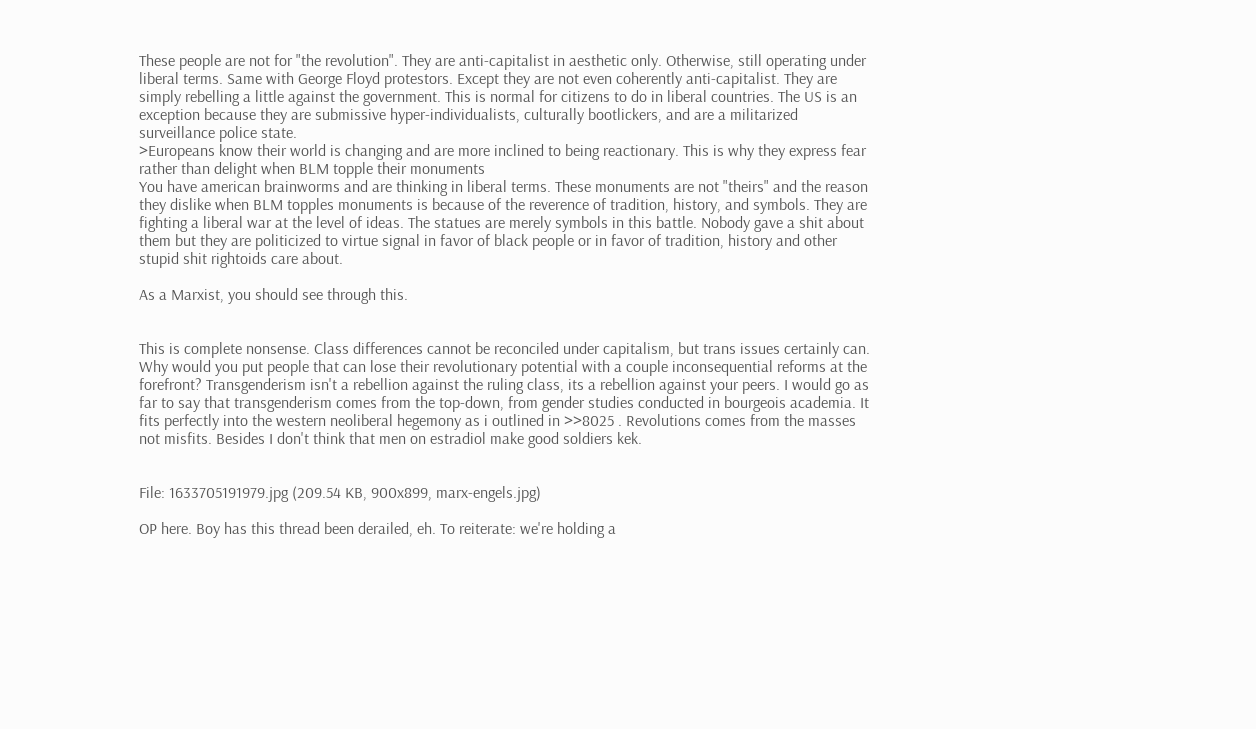These people are not for "the revolution". They are anti-capitalist in aesthetic only. Otherwise, still operating under liberal terms. Same with George Floyd protestors. Except they are not even coherently anti-capitalist. They are simply rebelling a little against the government. This is normal for citizens to do in liberal countries. The US is an exception because they are submissive hyper-individualists, culturally bootlickers, and are a militarized surveillance police state.
>Europeans know their world is changing and are more inclined to being reactionary. This is why they express fear rather than delight when BLM topple their monuments
You have american brainworms and are thinking in liberal terms. These monuments are not "theirs" and the reason they dislike when BLM topples monuments is because of the reverence of tradition, history, and symbols. They are fighting a liberal war at the level of ideas. The statues are merely symbols in this battle. Nobody gave a shit about them but they are politicized to virtue signal in favor of black people or in favor of tradition, history and other stupid shit rightoids care about.

As a Marxist, you should see through this.


This is complete nonsense. Class differences cannot be reconciled under capitalism, but trans issues certainly can. Why would you put people that can lose their revolutionary potential with a couple inconsequential reforms at the forefront? Transgenderism isn't a rebellion against the ruling class, its a rebellion against your peers. I would go as far to say that transgenderism comes from the top-down, from gender studies conducted in bourgeois academia. It fits perfectly into the western neoliberal hegemony as i outlined in >>8025 . Revolutions comes from the masses not misfits. Besides I don't think that men on estradiol make good soldiers kek.


File: 1633705191979.jpg (209.54 KB, 900x899, marx-engels.jpg)

OP here. Boy has this thread been derailed, eh. To reiterate: we're holding a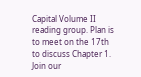Capital Volume II reading group. Plan is to meet on the 17th to discuss Chapter 1. Join our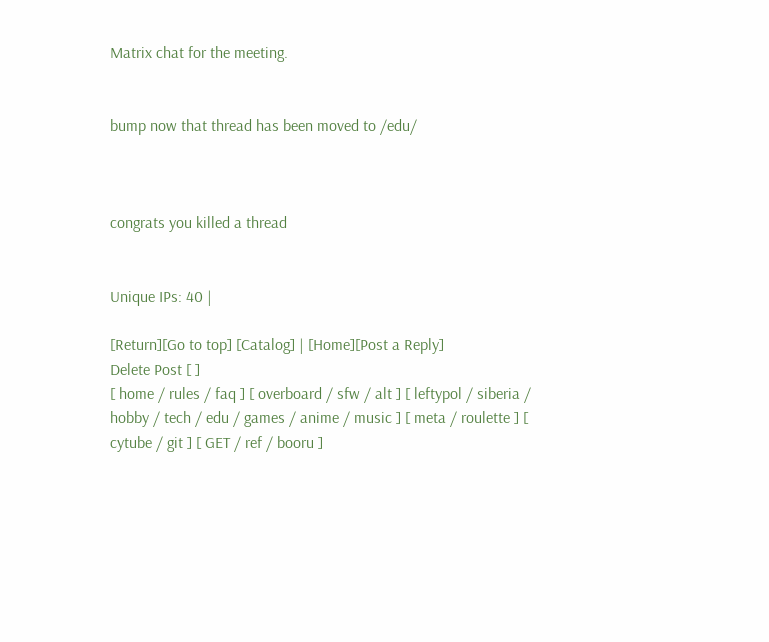Matrix chat for the meeting.


bump now that thread has been moved to /edu/



congrats you killed a thread


Unique IPs: 40 |

[Return][Go to top] [Catalog] | [Home][Post a Reply]
Delete Post [ ]
[ home / rules / faq ] [ overboard / sfw / alt ] [ leftypol / siberia / hobby / tech / edu / games / anime / music ] [ meta / roulette ] [ cytube / git ] [ GET / ref / booru ]